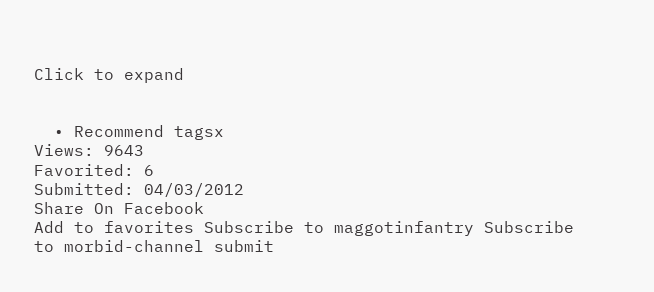Click to expand


  • Recommend tagsx
Views: 9643
Favorited: 6
Submitted: 04/03/2012
Share On Facebook
Add to favorites Subscribe to maggotinfantry Subscribe to morbid-channel submit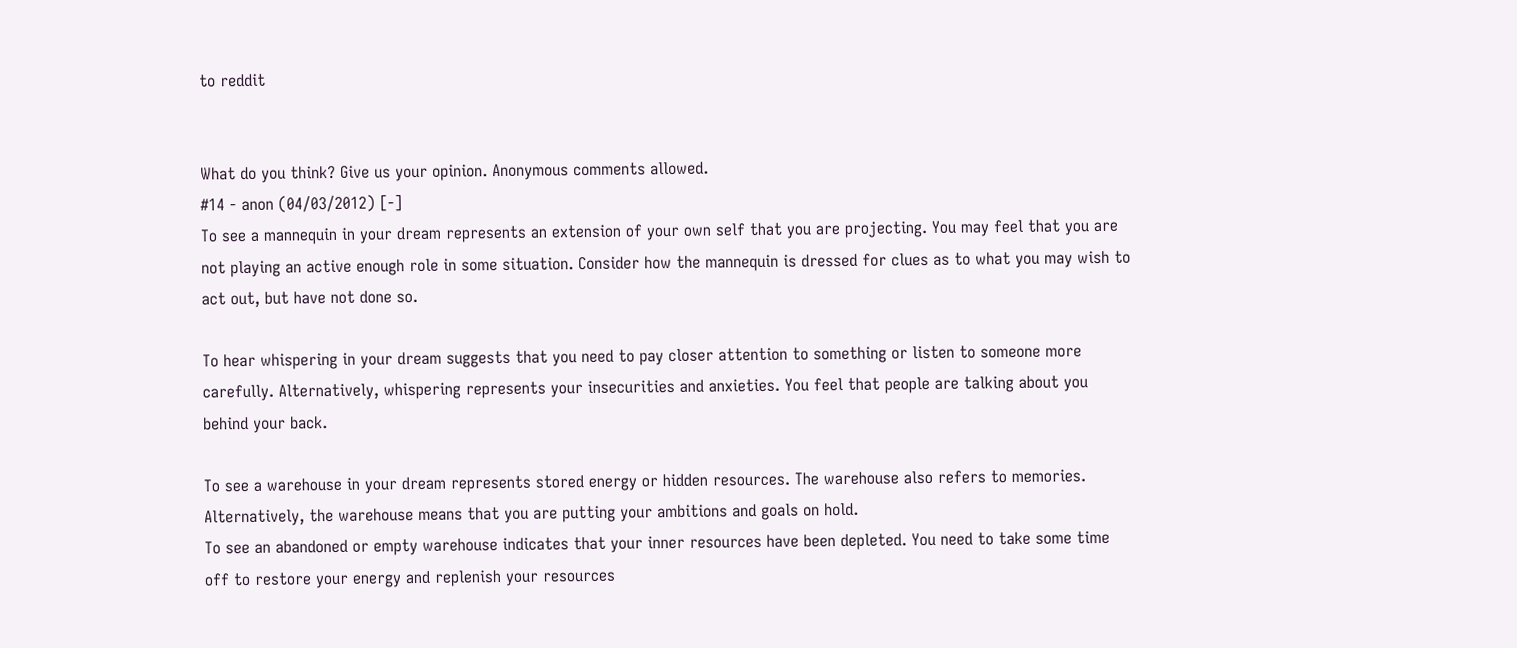to reddit


What do you think? Give us your opinion. Anonymous comments allowed.
#14 - anon (04/03/2012) [-]
To see a mannequin in your dream represents an extension of your own self that you are projecting. You may feel that you are not playing an active enough role in some situation. Consider how the mannequin is dressed for clues as to what you may wish to act out, but have not done so.

To hear whispering in your dream suggests that you need to pay closer attention to something or listen to someone more carefully. Alternatively, whispering represents your insecurities and anxieties. You feel that people are talking about you behind your back.

To see a warehouse in your dream represents stored energy or hidden resources. The warehouse also refers to memories. Alternatively, the warehouse means that you are putting your ambitions and goals on hold.
To see an abandoned or empty warehouse indicates that your inner resources have been depleted. You need to take some time off to restore your energy and replenish your resources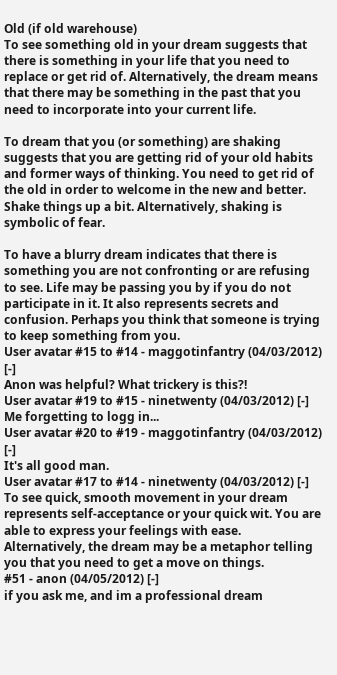Old (if old warehouse)
To see something old in your dream suggests that there is something in your life that you need to replace or get rid of. Alternatively, the dream means that there may be something in the past that you need to incorporate into your current life.

To dream that you (or something) are shaking suggests that you are getting rid of your old habits and former ways of thinking. You need to get rid of the old in order to welcome in the new and better. Shake things up a bit. Alternatively, shaking is symbolic of fear.

To have a blurry dream indicates that there is something you are not confronting or are refusing to see. Life may be passing you by if you do not participate in it. It also represents secrets and confusion. Perhaps you think that someone is trying to keep something from you.
User avatar #15 to #14 - maggotinfantry (04/03/2012) [-]
Anon was helpful? What trickery is this?!
User avatar #19 to #15 - ninetwenty (04/03/2012) [-]
Me forgetting to logg in...
User avatar #20 to #19 - maggotinfantry (04/03/2012) [-]
It's all good man.
User avatar #17 to #14 - ninetwenty (04/03/2012) [-]
To see quick, smooth movement in your dream represents self-acceptance or your quick wit. You are able to express your feelings with ease. Alternatively, the dream may be a metaphor telling you that you need to get a move on things.
#51 - anon (04/05/2012) [-]
if you ask me, and im a professional dream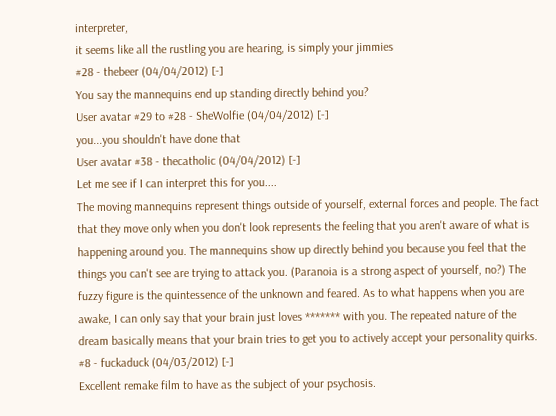interpreter,
it seems like all the rustling you are hearing, is simply your jimmies
#28 - thebeer (04/04/2012) [-]
You say the mannequins end up standing directly behind you?
User avatar #29 to #28 - SheWolfie (04/04/2012) [-]
you...you shouldn't have done that
User avatar #38 - thecatholic (04/04/2012) [-]
Let me see if I can interpret this for you....
The moving mannequins represent things outside of yourself, external forces and people. The fact that they move only when you don't look represents the feeling that you aren't aware of what is happening around you. The mannequins show up directly behind you because you feel that the things you can't see are trying to attack you. (Paranoia is a strong aspect of yourself, no?) The fuzzy figure is the quintessence of the unknown and feared. As to what happens when you are awake, I can only say that your brain just loves ******* with you. The repeated nature of the dream basically means that your brain tries to get you to actively accept your personality quirks.
#8 - fuckaduck (04/03/2012) [-]
Excellent remake film to have as the subject of your psychosis.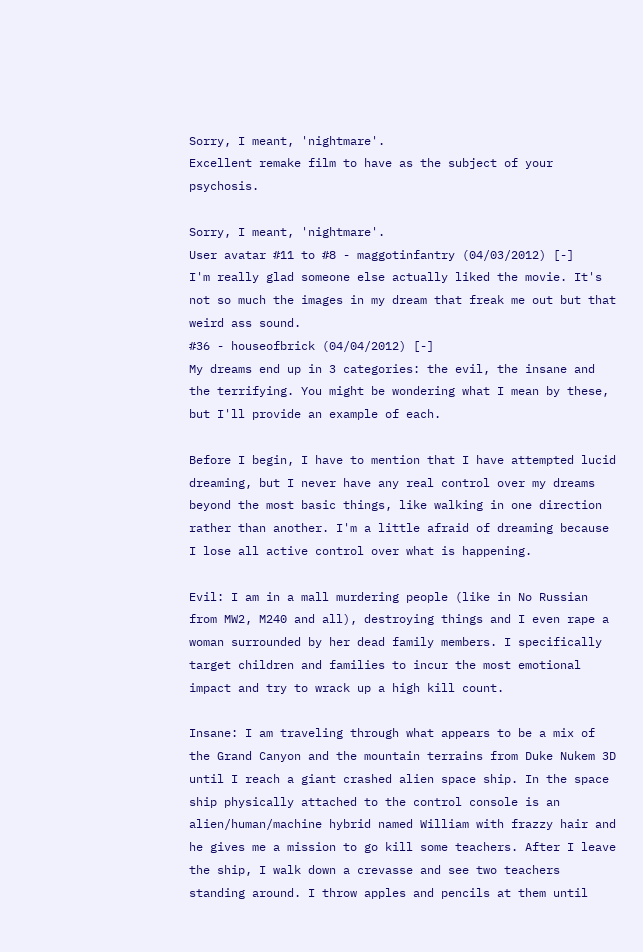Sorry, I meant, 'nightmare'.
Excellent remake film to have as the subject of your psychosis.

Sorry, I meant, 'nightmare'.
User avatar #11 to #8 - maggotinfantry (04/03/2012) [-]
I'm really glad someone else actually liked the movie. It's not so much the images in my dream that freak me out but that weird ass sound.
#36 - houseofbrick (04/04/2012) [-]
My dreams end up in 3 categories: the evil, the insane and the terrifying. You might be wondering what I mean by these, but I'll provide an example of each.

Before I begin, I have to mention that I have attempted lucid dreaming, but I never have any real control over my dreams beyond the most basic things, like walking in one direction rather than another. I'm a little afraid of dreaming because I lose all active control over what is happening.

Evil: I am in a mall murdering people (like in No Russian from MW2, M240 and all), destroying things and I even rape a woman surrounded by her dead family members. I specifically target children and families to incur the most emotional impact and try to wrack up a high kill count.

Insane: I am traveling through what appears to be a mix of the Grand Canyon and the mountain terrains from Duke Nukem 3D until I reach a giant crashed alien space ship. In the space ship physically attached to the control console is an alien/human/machine hybrid named William with frazzy hair and he gives me a mission to go kill some teachers. After I leave the ship, I walk down a crevasse and see two teachers standing around. I throw apples and pencils at them until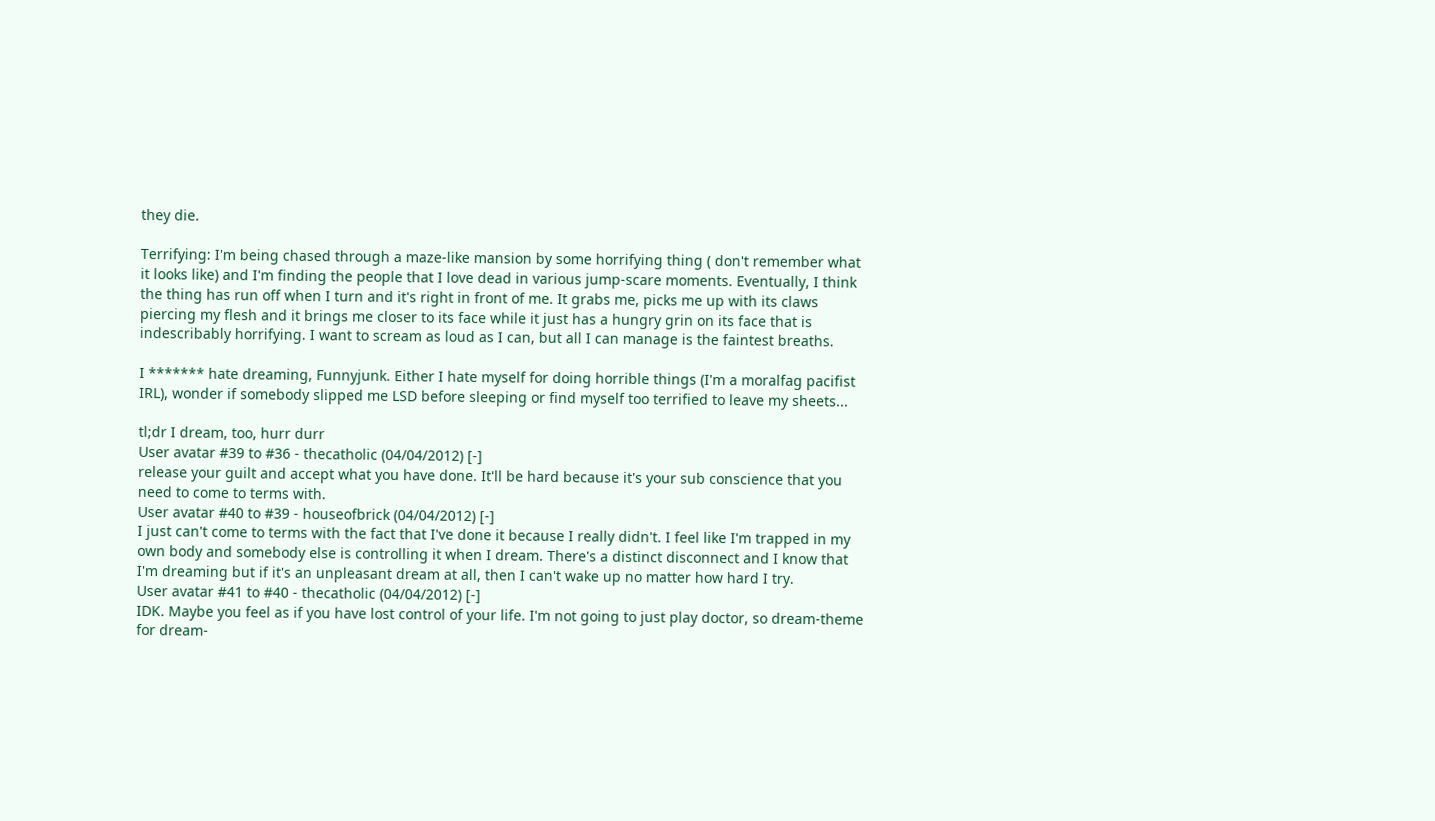they die.

Terrifying: I'm being chased through a maze-like mansion by some horrifying thing ( don't remember what it looks like) and I'm finding the people that I love dead in various jump-scare moments. Eventually, I think the thing has run off when I turn and it's right in front of me. It grabs me, picks me up with its claws piercing my flesh and it brings me closer to its face while it just has a hungry grin on its face that is indescribably horrifying. I want to scream as loud as I can, but all I can manage is the faintest breaths.

I ******* hate dreaming, Funnyjunk. Either I hate myself for doing horrible things (I'm a moralfag pacifist IRL), wonder if somebody slipped me LSD before sleeping or find myself too terrified to leave my sheets...

tl;dr I dream, too, hurr durr
User avatar #39 to #36 - thecatholic (04/04/2012) [-]
release your guilt and accept what you have done. It'll be hard because it's your sub conscience that you need to come to terms with.
User avatar #40 to #39 - houseofbrick (04/04/2012) [-]
I just can't come to terms with the fact that I've done it because I really didn't. I feel like I'm trapped in my own body and somebody else is controlling it when I dream. There's a distinct disconnect and I know that I'm dreaming but if it's an unpleasant dream at all, then I can't wake up no matter how hard I try.
User avatar #41 to #40 - thecatholic (04/04/2012) [-]
IDK. Maybe you feel as if you have lost control of your life. I'm not going to just play doctor, so dream-theme for dream-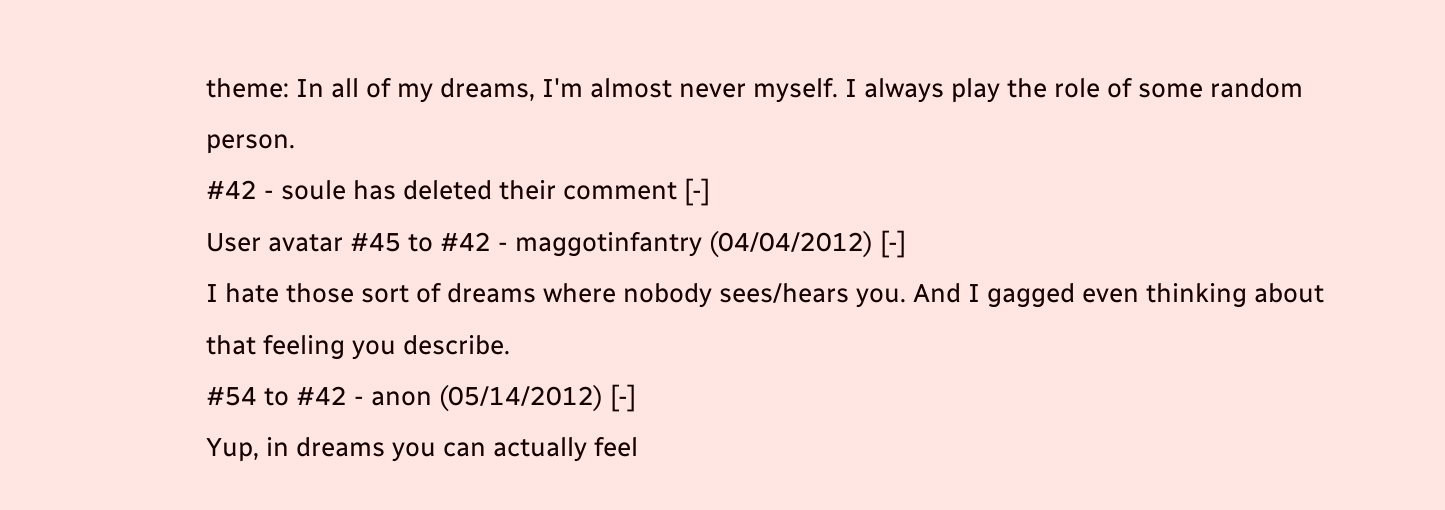theme: In all of my dreams, I'm almost never myself. I always play the role of some random person.
#42 - soule has deleted their comment [-]
User avatar #45 to #42 - maggotinfantry (04/04/2012) [-]
I hate those sort of dreams where nobody sees/hears you. And I gagged even thinking about that feeling you describe.
#54 to #42 - anon (05/14/2012) [-]
Yup, in dreams you can actually feel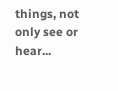things, not only see or hear...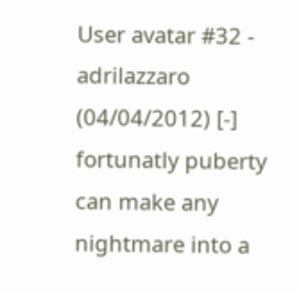User avatar #32 - adrilazzaro (04/04/2012) [-]
fortunatly puberty can make any nightmare into a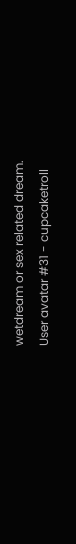wetdream or sex related dream.
User avatar #31 - cupcaketroll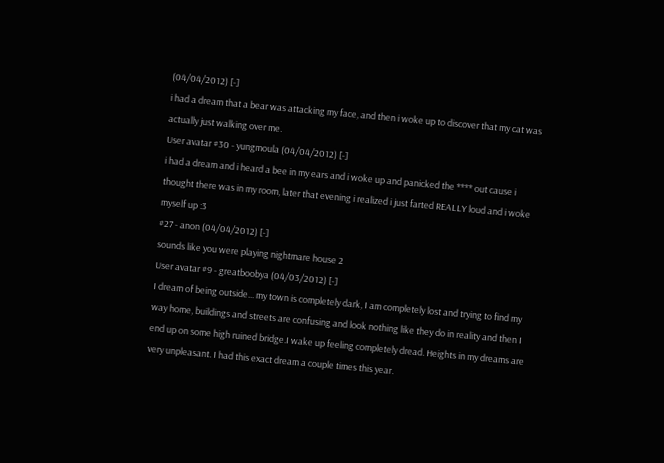(04/04/2012) [-]
i had a dream that a bear was attacking my face, and then i woke up to discover that my cat was actually just walking over me.
User avatar #30 - yungmoula (04/04/2012) [-]
i had a dream and i heard a bee in my ears and i woke up and panicked the **** out cause i thought there was in my room, later that evening i realized i just farted REALLY loud and i woke myself up :3
#27 - anon (04/04/2012) [-]
sounds like you were playing nightmare house 2
User avatar #9 - greatboobya (04/03/2012) [-]
I dream of being outside... my town is completely dark, I am completely lost and trying to find my way home, buildings and streets are confusing and look nothing like they do in reality and then I end up on some high ruined bridge.I wake up feeling completely dread. Heights in my dreams are very unpleasant. I had this exact dream a couple times this year.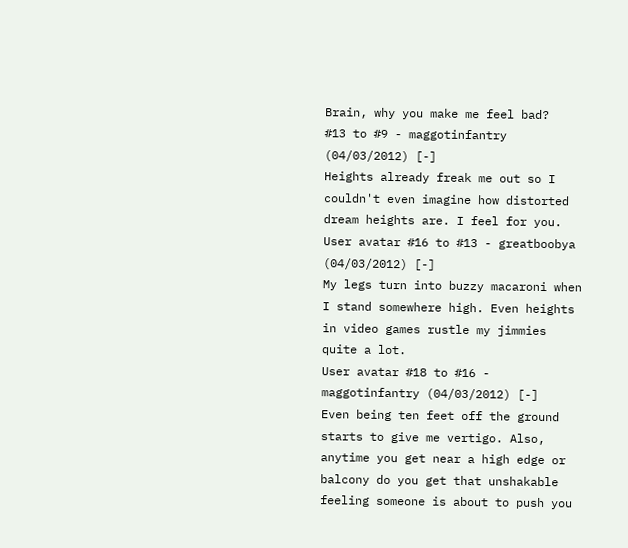Brain, why you make me feel bad?
#13 to #9 - maggotinfantry (04/03/2012) [-]
Heights already freak me out so I couldn't even imagine how distorted dream heights are. I feel for you.
User avatar #16 to #13 - greatboobya (04/03/2012) [-]
My legs turn into buzzy macaroni when I stand somewhere high. Even heights in video games rustle my jimmies quite a lot.
User avatar #18 to #16 - maggotinfantry (04/03/2012) [-]
Even being ten feet off the ground starts to give me vertigo. Also, anytime you get near a high edge or balcony do you get that unshakable feeling someone is about to push you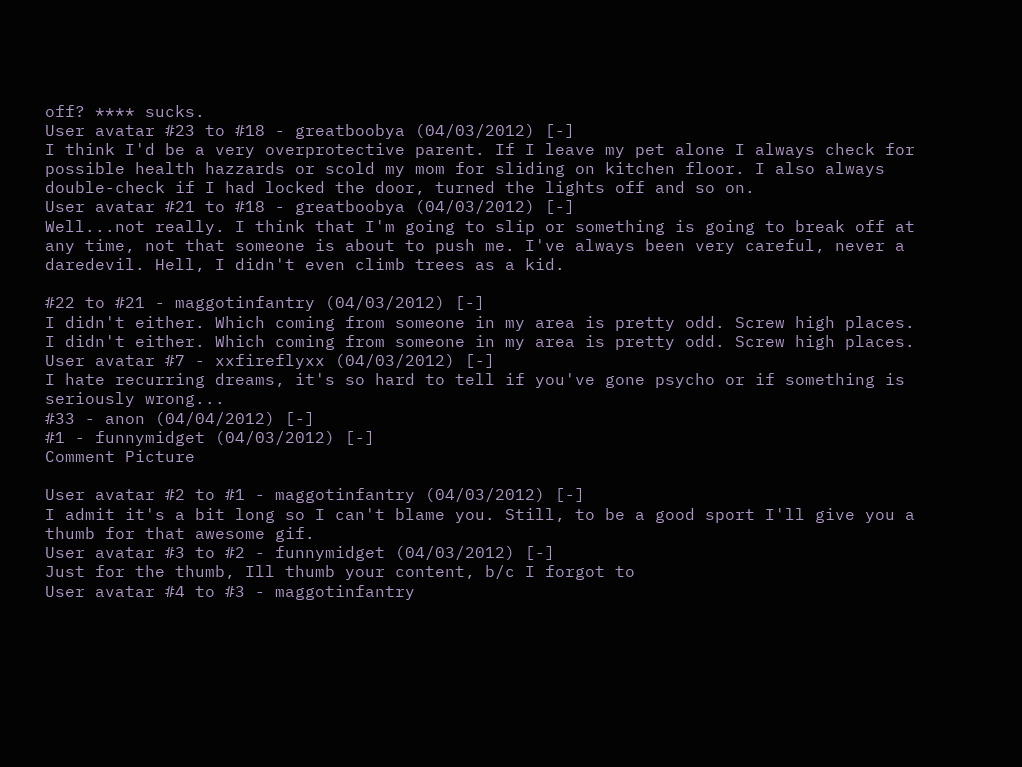off? **** sucks.
User avatar #23 to #18 - greatboobya (04/03/2012) [-]
I think I'd be a very overprotective parent. If I leave my pet alone I always check for possible health hazzards or scold my mom for sliding on kitchen floor. I also always double-check if I had locked the door, turned the lights off and so on.
User avatar #21 to #18 - greatboobya (04/03/2012) [-]
Well...not really. I think that I'm going to slip or something is going to break off at any time, not that someone is about to push me. I've always been very careful, never a daredevil. Hell, I didn't even climb trees as a kid.

#22 to #21 - maggotinfantry (04/03/2012) [-]
I didn't either. Which coming from someone in my area is pretty odd. Screw high places.
I didn't either. Which coming from someone in my area is pretty odd. Screw high places.
User avatar #7 - xxfireflyxx (04/03/2012) [-]
I hate recurring dreams, it's so hard to tell if you've gone psycho or if something is seriously wrong...
#33 - anon (04/04/2012) [-]
#1 - funnymidget (04/03/2012) [-]
Comment Picture

User avatar #2 to #1 - maggotinfantry (04/03/2012) [-]
I admit it's a bit long so I can't blame you. Still, to be a good sport I'll give you a thumb for that awesome gif.
User avatar #3 to #2 - funnymidget (04/03/2012) [-]
Just for the thumb, Ill thumb your content, b/c I forgot to
User avatar #4 to #3 - maggotinfantry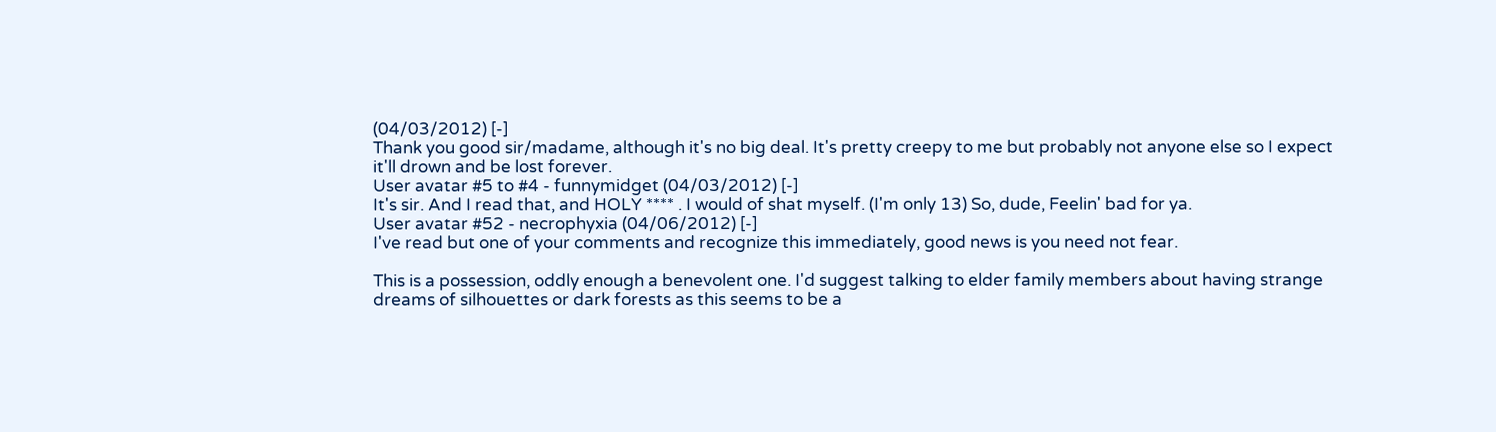(04/03/2012) [-]
Thank you good sir/madame, although it's no big deal. It's pretty creepy to me but probably not anyone else so I expect it'll drown and be lost forever.
User avatar #5 to #4 - funnymidget (04/03/2012) [-]
It's sir. And I read that, and HOLY **** . I would of shat myself. (I'm only 13) So, dude, Feelin' bad for ya.
User avatar #52 - necrophyxia (04/06/2012) [-]
I've read but one of your comments and recognize this immediately, good news is you need not fear.

This is a possession, oddly enough a benevolent one. I'd suggest talking to elder family members about having strange dreams of silhouettes or dark forests as this seems to be a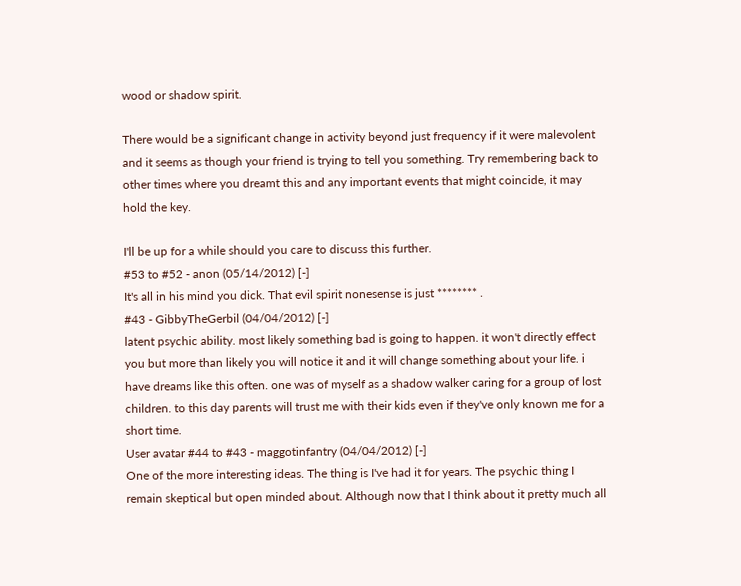wood or shadow spirit.

There would be a significant change in activity beyond just frequency if it were malevolent and it seems as though your friend is trying to tell you something. Try remembering back to other times where you dreamt this and any important events that might coincide, it may hold the key.

I'll be up for a while should you care to discuss this further.
#53 to #52 - anon (05/14/2012) [-]
It's all in his mind you dick. That evil spirit nonesense is just ******** .
#43 - GibbyTheGerbil (04/04/2012) [-]
latent psychic ability. most likely something bad is going to happen. it won't directly effect you but more than likely you will notice it and it will change something about your life. i have dreams like this often. one was of myself as a shadow walker caring for a group of lost children. to this day parents will trust me with their kids even if they've only known me for a short time.
User avatar #44 to #43 - maggotinfantry (04/04/2012) [-]
One of the more interesting ideas. The thing is I've had it for years. The psychic thing I remain skeptical but open minded about. Although now that I think about it pretty much all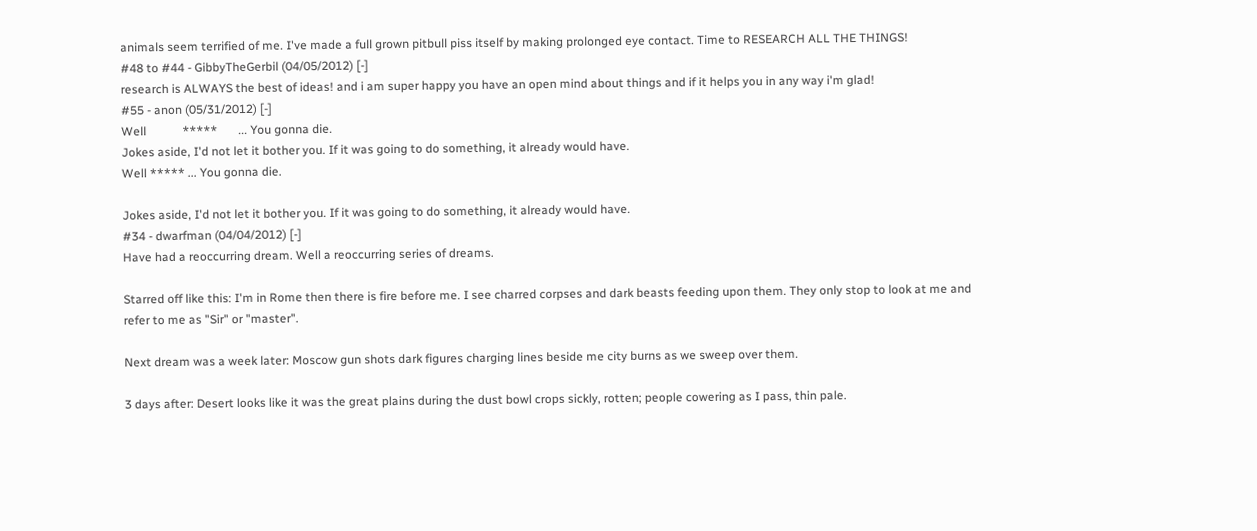animals seem terrified of me. I've made a full grown pitbull piss itself by making prolonged eye contact. Time to RESEARCH ALL THE THINGS!
#48 to #44 - GibbyTheGerbil (04/05/2012) [-]
research is ALWAYS the best of ideas! and i am super happy you have an open mind about things and if it helps you in any way i'm glad!
#55 - anon (05/31/2012) [-]
Well            *****       ... You gonna die.
Jokes aside, I'd not let it bother you. If it was going to do something, it already would have.
Well ***** ... You gonna die.

Jokes aside, I'd not let it bother you. If it was going to do something, it already would have.
#34 - dwarfman (04/04/2012) [-]
Have had a reoccurring dream. Well a reoccurring series of dreams.

Starred off like this: I'm in Rome then there is fire before me. I see charred corpses and dark beasts feeding upon them. They only stop to look at me and refer to me as "Sir" or "master".

Next dream was a week later: Moscow gun shots dark figures charging lines beside me city burns as we sweep over them.

3 days after: Desert looks like it was the great plains during the dust bowl crops sickly, rotten; people cowering as I pass, thin pale.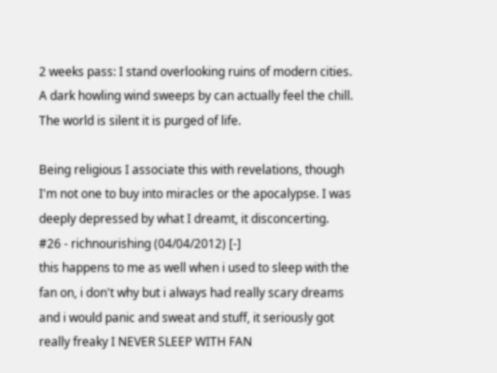2 weeks pass: I stand overlooking ruins of modern cities. A dark howling wind sweeps by can actually feel the chill. The world is silent it is purged of life.

Being religious I associate this with revelations, though I'm not one to buy into miracles or the apocalypse. I was deeply depressed by what I dreamt, it disconcerting.
#26 - richnourishing (04/04/2012) [-]
this happens to me as well when i used to sleep with the fan on, i don't why but i always had really scary dreams and i would panic and sweat and stuff, it seriously got  really freaky I NEVER SLEEP WITH FAN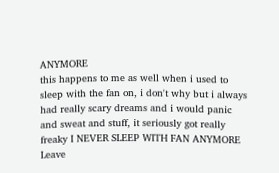ANYMORE
this happens to me as well when i used to sleep with the fan on, i don't why but i always had really scary dreams and i would panic and sweat and stuff, it seriously got really freaky I NEVER SLEEP WITH FAN ANYMORE
Leave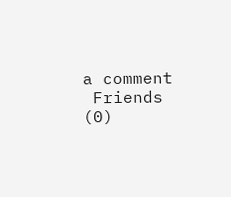a comment
 Friends (0)